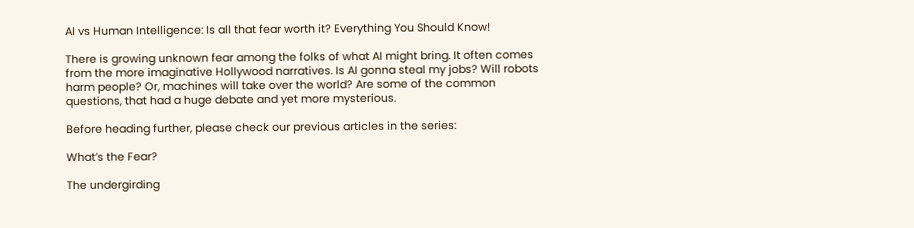AI vs Human Intelligence: Is all that fear worth it? Everything You Should Know!

There is growing unknown fear among the folks of what AI might bring. It often comes from the more imaginative Hollywood narratives. Is AI gonna steal my jobs? Will robots harm people? Or, machines will take over the world? Are some of the common questions, that had a huge debate and yet more mysterious.

Before heading further, please check our previous articles in the series:

What’s the Fear?

The undergirding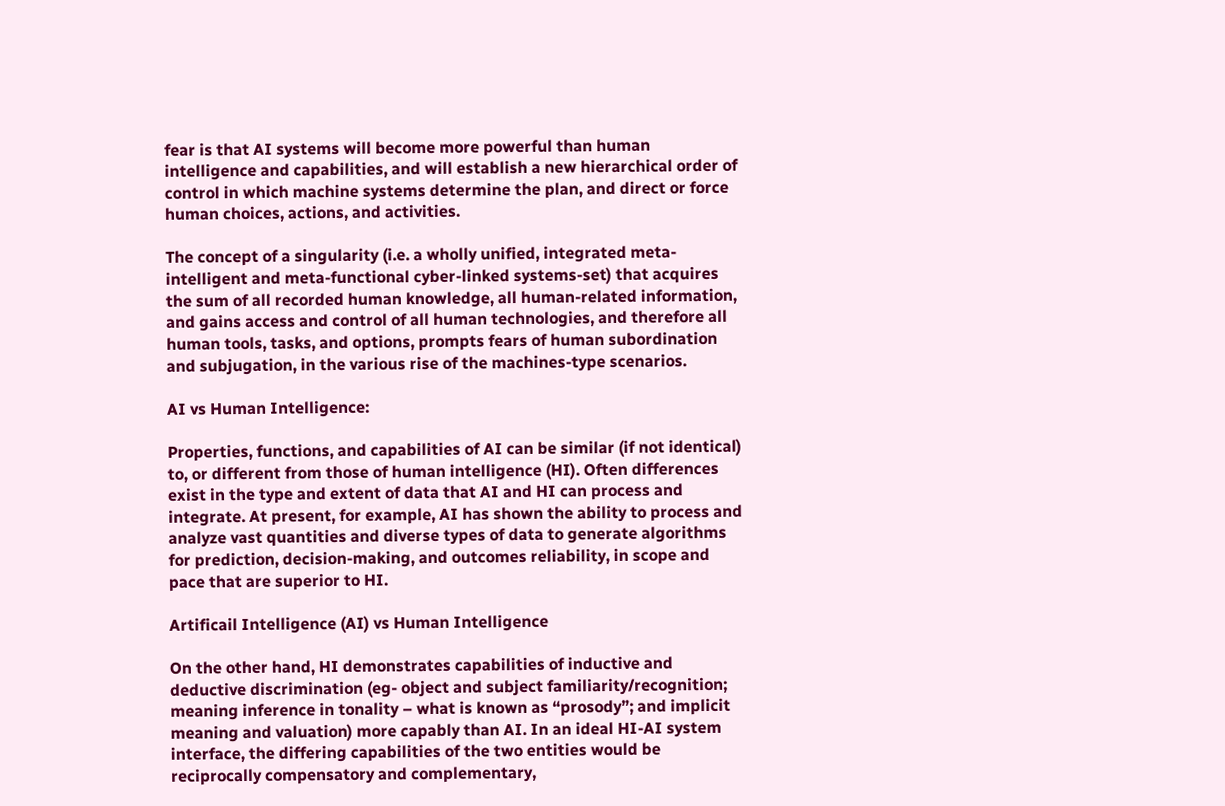fear is that AI systems will become more powerful than human intelligence and capabilities, and will establish a new hierarchical order of control in which machine systems determine the plan, and direct or force human choices, actions, and activities.

The concept of a singularity (i.e. a wholly unified, integrated meta-intelligent and meta-functional cyber-linked systems-set) that acquires the sum of all recorded human knowledge, all human-related information, and gains access and control of all human technologies, and therefore all human tools, tasks, and options, prompts fears of human subordination and subjugation, in the various rise of the machines-type scenarios.

AI vs Human Intelligence:

Properties, functions, and capabilities of AI can be similar (if not identical) to, or different from those of human intelligence (HI). Often differences exist in the type and extent of data that AI and HI can process and integrate. At present, for example, AI has shown the ability to process and analyze vast quantities and diverse types of data to generate algorithms for prediction, decision-making, and outcomes reliability, in scope and pace that are superior to HI.

Artificail Intelligence (AI) vs Human Intelligence

On the other hand, HI demonstrates capabilities of inductive and deductive discrimination (eg- object and subject familiarity/recognition; meaning inference in tonality – what is known as “prosody”; and implicit meaning and valuation) more capably than AI. In an ideal HI-AI system interface, the differing capabilities of the two entities would be reciprocally compensatory and complementary,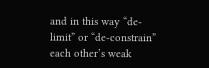and in this way “de-limit” or “de-constrain” each other’s weak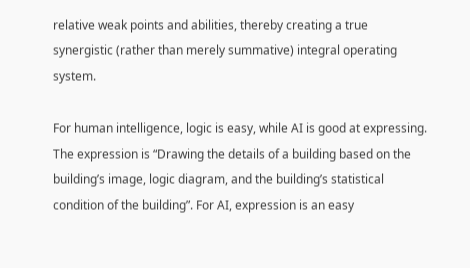relative weak points and abilities, thereby creating a true synergistic (rather than merely summative) integral operating system.

For human intelligence, logic is easy, while AI is good at expressing. The expression is “Drawing the details of a building based on the building’s image, logic diagram, and the building’s statistical condition of the building”. For AI, expression is an easy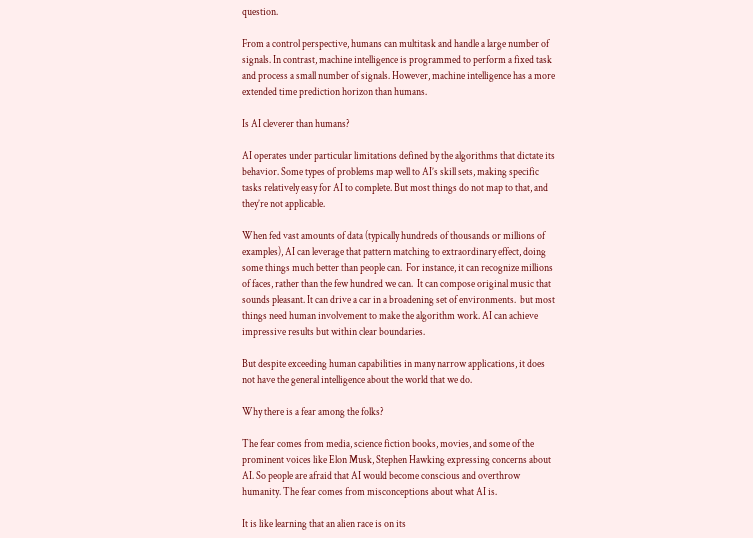question.

From a control perspective, humans can multitask and handle a large number of signals. In contrast, machine intelligence is programmed to perform a fixed task and process a small number of signals. However, machine intelligence has a more extended time prediction horizon than humans.

Is AI cleverer than humans?

AI operates under particular limitations defined by the algorithms that dictate its behavior. Some types of problems map well to AI’s skill sets, making specific tasks relatively easy for AI to complete. But most things do not map to that, and they’re not applicable.

When fed vast amounts of data (typically hundreds of thousands or millions of examples), AI can leverage that pattern matching to extraordinary effect, doing some things much better than people can.  For instance, it can recognize millions of faces, rather than the few hundred we can.  It can compose original music that sounds pleasant. It can drive a car in a broadening set of environments.  but most things need human involvement to make the algorithm work. AI can achieve impressive results but within clear boundaries.

But despite exceeding human capabilities in many narrow applications, it does not have the general intelligence about the world that we do.

Why there is a fear among the folks?

The fear comes from media, science fiction books, movies, and some of the prominent voices like Elon Musk, Stephen Hawking expressing concerns about AI. So people are afraid that AI would become conscious and overthrow humanity. The fear comes from misconceptions about what AI is.

It is like learning that an alien race is on its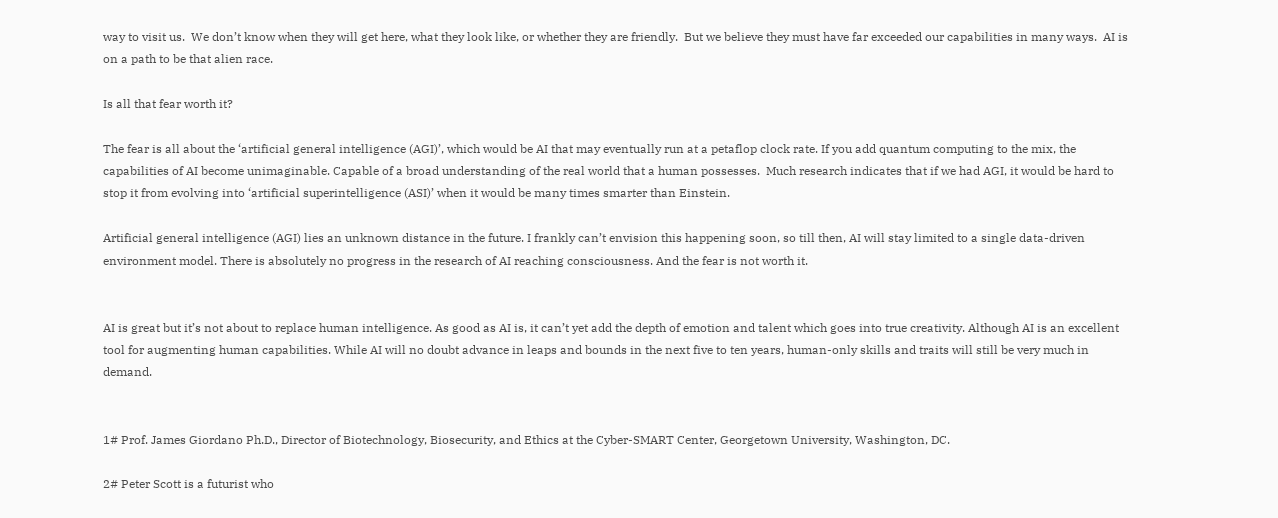way to visit us.  We don’t know when they will get here, what they look like, or whether they are friendly.  But we believe they must have far exceeded our capabilities in many ways.  AI is on a path to be that alien race.

Is all that fear worth it?

The fear is all about the ‘artificial general intelligence (AGI)’, which would be AI that may eventually run at a petaflop clock rate. If you add quantum computing to the mix, the capabilities of AI become unimaginable. Capable of a broad understanding of the real world that a human possesses.  Much research indicates that if we had AGI, it would be hard to stop it from evolving into ‘artificial superintelligence (ASI)’ when it would be many times smarter than Einstein.

Artificial general intelligence (AGI) lies an unknown distance in the future. I frankly can’t envision this happening soon, so till then, AI will stay limited to a single data-driven environment model. There is absolutely no progress in the research of AI reaching consciousness. And the fear is not worth it.


AI is great but it’s not about to replace human intelligence. As good as AI is, it can’t yet add the depth of emotion and talent which goes into true creativity. Although AI is an excellent tool for augmenting human capabilities. While AI will no doubt advance in leaps and bounds in the next five to ten years, human-only skills and traits will still be very much in demand.


1# Prof. James Giordano Ph.D., Director of Biotechnology, Biosecurity, and Ethics at the Cyber-SMART Center, Georgetown University, Washington, DC.

2# Peter Scott is a futurist who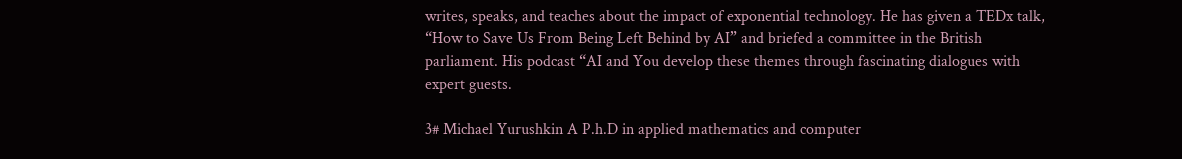writes, speaks, and teaches about the impact of exponential technology. He has given a TEDx talk, “How to Save Us From Being Left Behind by AI” and briefed a committee in the British parliament. His podcast “AI and You develop these themes through fascinating dialogues with expert guests.

3# Michael Yurushkin A P.h.D in applied mathematics and computer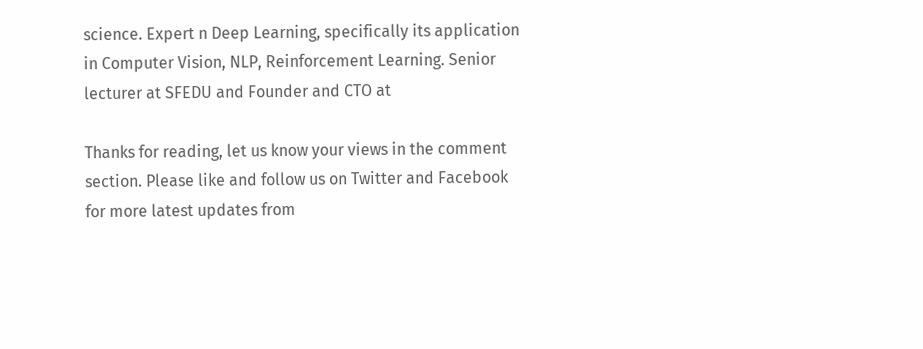science. Expert n Deep Learning, specifically its application in Computer Vision, NLP, Reinforcement Learning. Senior lecturer at SFEDU and Founder and CTO at

Thanks for reading, let us know your views in the comment section. Please like and follow us on Twitter and Facebook for more latest updates from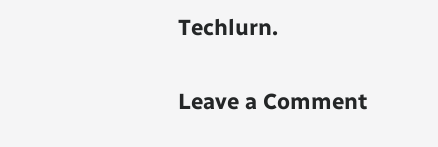Techlurn.

Leave a Comment